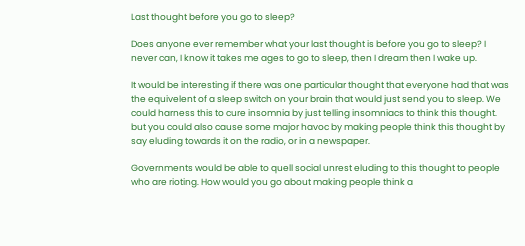Last thought before you go to sleep?

Does anyone ever remember what your last thought is before you go to sleep? I never can, I know it takes me ages to go to sleep, then I dream then I wake up.

It would be interesting if there was one particular thought that everyone had that was the equivelent of a sleep switch on your brain that would just send you to sleep. We could harness this to cure insomnia by just telling insomniacs to think this thought. but you could also cause some major havoc by making people think this thought by say eluding towards it on the radio, or in a newspaper.

Governments would be able to quell social unrest eluding to this thought to people who are rioting. How would you go about making people think a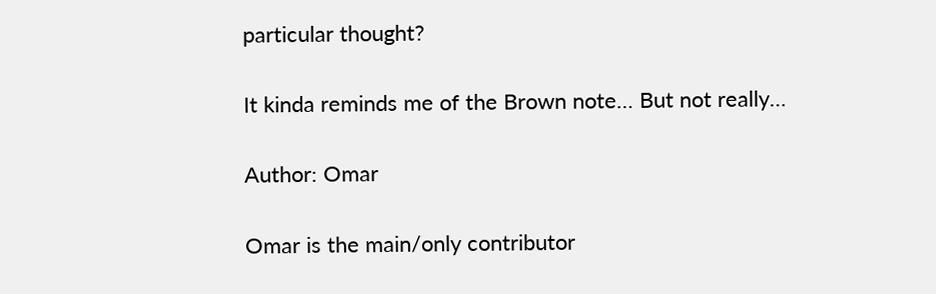particular thought?

It kinda reminds me of the Brown note… But not really…

Author: Omar

Omar is the main/only contributor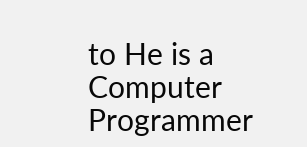to He is a Computer Programmer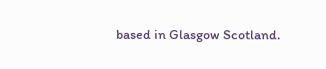based in Glasgow Scotland.